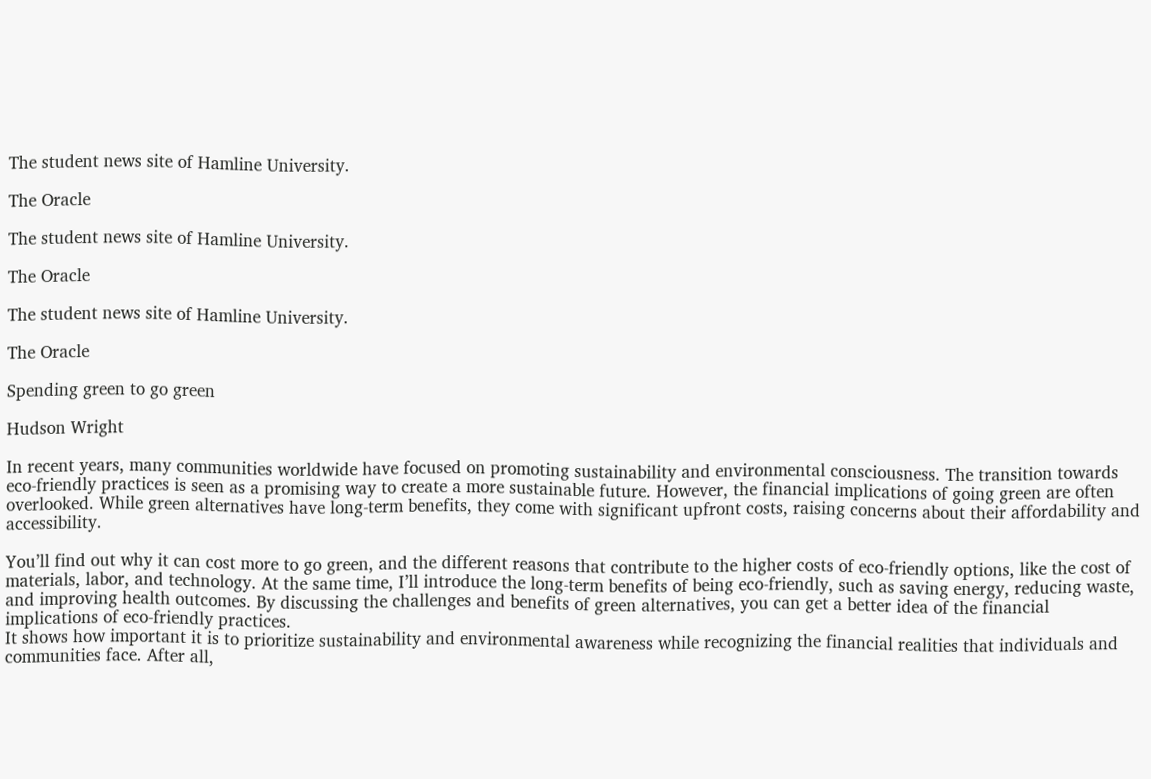The student news site of Hamline University.

The Oracle

The student news site of Hamline University.

The Oracle

The student news site of Hamline University.

The Oracle

Spending green to go green

Hudson Wright

In recent years, many communities worldwide have focused on promoting sustainability and environmental consciousness. The transition towards eco-friendly practices is seen as a promising way to create a more sustainable future. However, the financial implications of going green are often overlooked. While green alternatives have long-term benefits, they come with significant upfront costs, raising concerns about their affordability and accessibility.

You’ll find out why it can cost more to go green, and the different reasons that contribute to the higher costs of eco-friendly options, like the cost of materials, labor, and technology. At the same time, I’ll introduce the long-term benefits of being eco-friendly, such as saving energy, reducing waste, and improving health outcomes. By discussing the challenges and benefits of green alternatives, you can get a better idea of the financial implications of eco-friendly practices.
It shows how important it is to prioritize sustainability and environmental awareness while recognizing the financial realities that individuals and communities face. After all,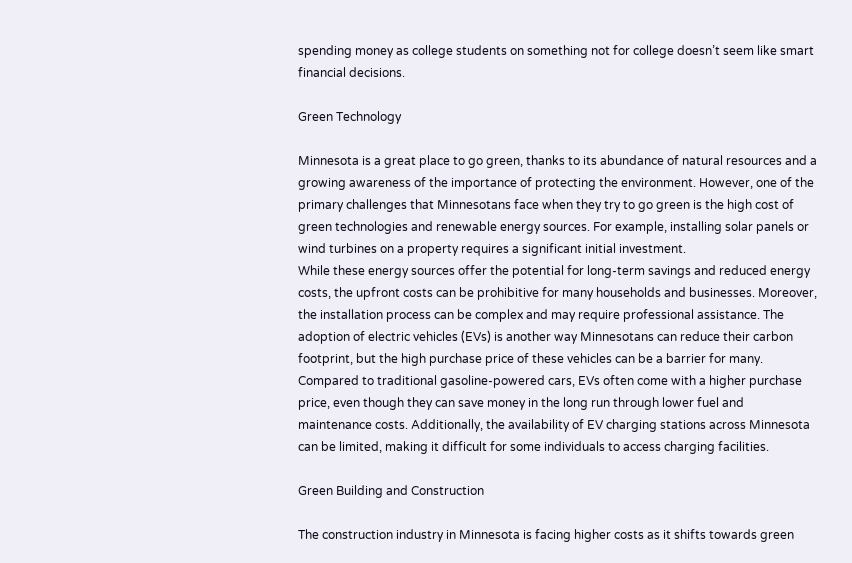spending money as college students on something not for college doesn’t seem like smart financial decisions.

Green Technology

Minnesota is a great place to go green, thanks to its abundance of natural resources and a growing awareness of the importance of protecting the environment. However, one of the primary challenges that Minnesotans face when they try to go green is the high cost of green technologies and renewable energy sources. For example, installing solar panels or wind turbines on a property requires a significant initial investment.
While these energy sources offer the potential for long-term savings and reduced energy costs, the upfront costs can be prohibitive for many households and businesses. Moreover, the installation process can be complex and may require professional assistance. The adoption of electric vehicles (EVs) is another way Minnesotans can reduce their carbon footprint, but the high purchase price of these vehicles can be a barrier for many.
Compared to traditional gasoline-powered cars, EVs often come with a higher purchase price, even though they can save money in the long run through lower fuel and maintenance costs. Additionally, the availability of EV charging stations across Minnesota can be limited, making it difficult for some individuals to access charging facilities.

Green Building and Construction

The construction industry in Minnesota is facing higher costs as it shifts towards green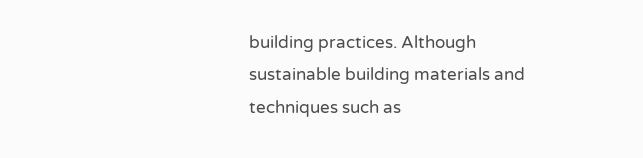building practices. Although sustainable building materials and techniques such as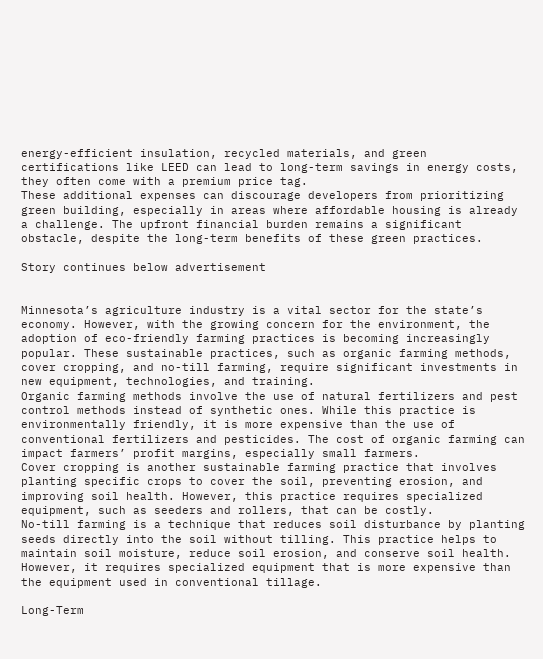energy-efficient insulation, recycled materials, and green certifications like LEED can lead to long-term savings in energy costs, they often come with a premium price tag.
These additional expenses can discourage developers from prioritizing green building, especially in areas where affordable housing is already a challenge. The upfront financial burden remains a significant obstacle, despite the long-term benefits of these green practices.

Story continues below advertisement


Minnesota’s agriculture industry is a vital sector for the state’s economy. However, with the growing concern for the environment, the adoption of eco-friendly farming practices is becoming increasingly popular. These sustainable practices, such as organic farming methods, cover cropping, and no-till farming, require significant investments in new equipment, technologies, and training.
Organic farming methods involve the use of natural fertilizers and pest control methods instead of synthetic ones. While this practice is environmentally friendly, it is more expensive than the use of conventional fertilizers and pesticides. The cost of organic farming can impact farmers’ profit margins, especially small farmers.
Cover cropping is another sustainable farming practice that involves planting specific crops to cover the soil, preventing erosion, and improving soil health. However, this practice requires specialized equipment, such as seeders and rollers, that can be costly.
No-till farming is a technique that reduces soil disturbance by planting seeds directly into the soil without tilling. This practice helps to maintain soil moisture, reduce soil erosion, and conserve soil health. However, it requires specialized equipment that is more expensive than the equipment used in conventional tillage.

Long-Term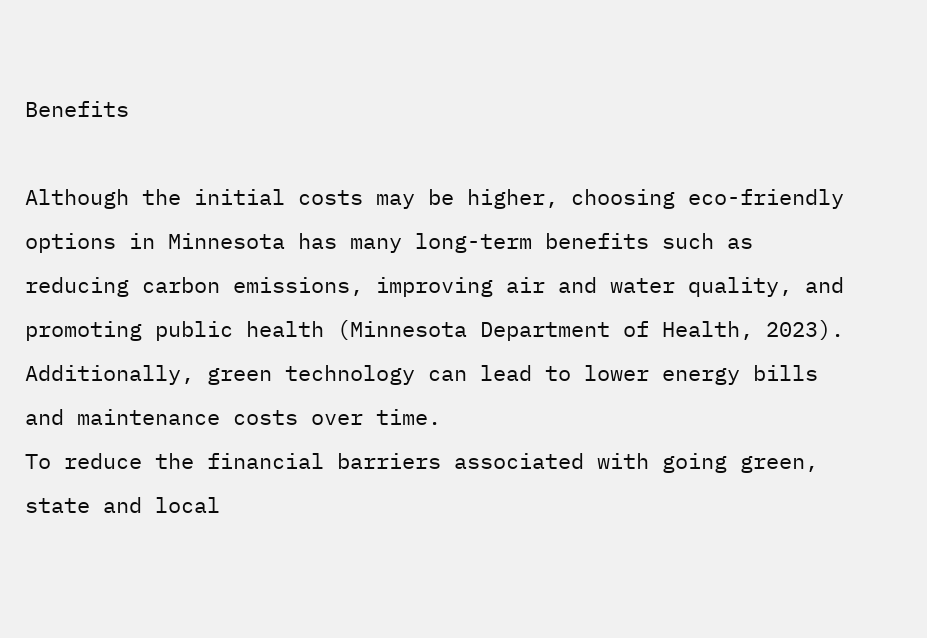Benefits

Although the initial costs may be higher, choosing eco-friendly options in Minnesota has many long-term benefits such as reducing carbon emissions, improving air and water quality, and promoting public health (Minnesota Department of Health, 2023). Additionally, green technology can lead to lower energy bills and maintenance costs over time.
To reduce the financial barriers associated with going green, state and local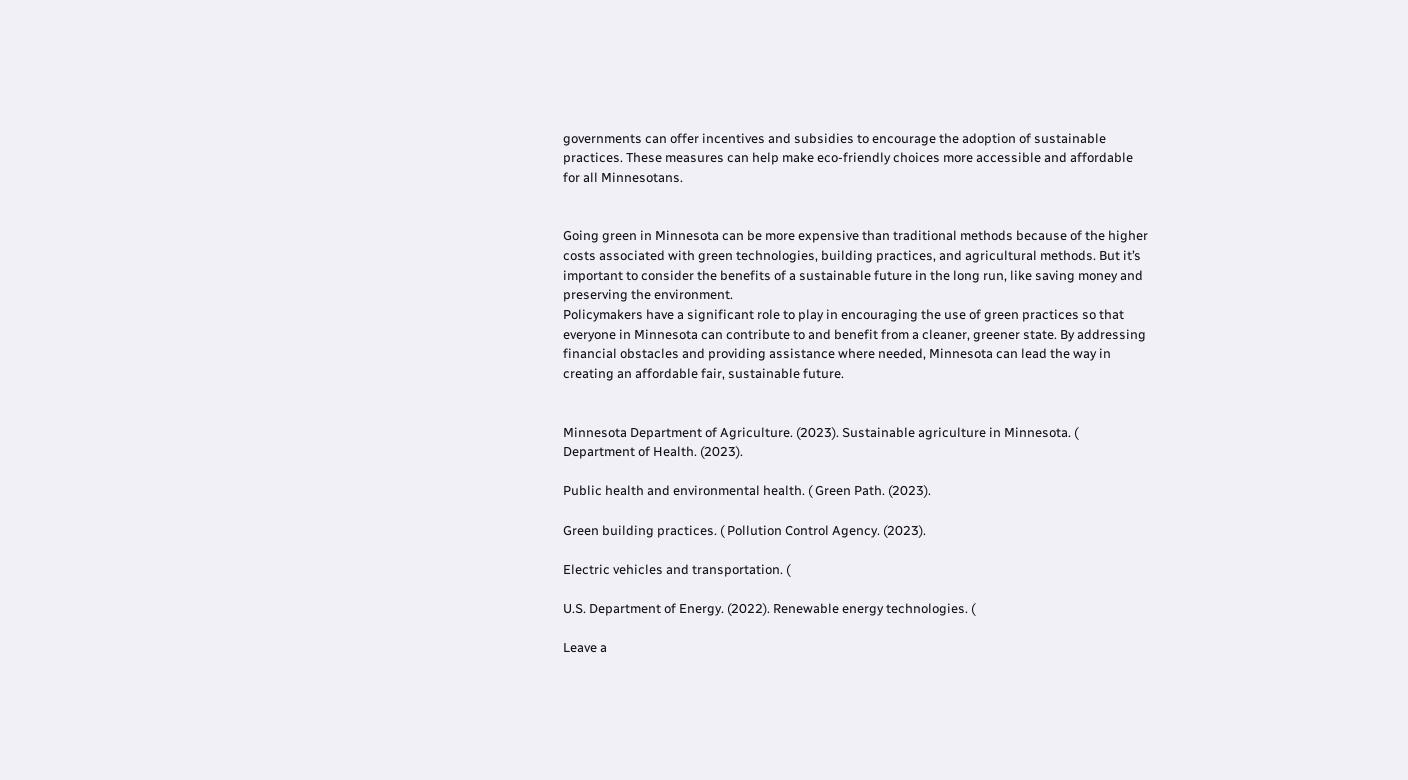governments can offer incentives and subsidies to encourage the adoption of sustainable practices. These measures can help make eco-friendly choices more accessible and affordable for all Minnesotans.


Going green in Minnesota can be more expensive than traditional methods because of the higher costs associated with green technologies, building practices, and agricultural methods. But it’s important to consider the benefits of a sustainable future in the long run, like saving money and preserving the environment.
Policymakers have a significant role to play in encouraging the use of green practices so that everyone in Minnesota can contribute to and benefit from a cleaner, greener state. By addressing financial obstacles and providing assistance where needed, Minnesota can lead the way in creating an affordable fair, sustainable future.


Minnesota Department of Agriculture. (2023). Sustainable agriculture in Minnesota. ( Department of Health. (2023).

Public health and environmental health. ( Green Path. (2023).

Green building practices. ( Pollution Control Agency. (2023).

Electric vehicles and transportation. (

U.S. Department of Energy. (2022). Renewable energy technologies. (

Leave a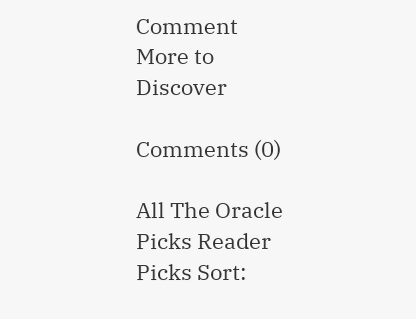Comment
More to Discover

Comments (0)

All The Oracle Picks Reader Picks Sort: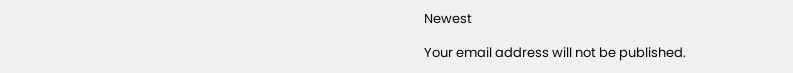Newest

Your email address will not be published.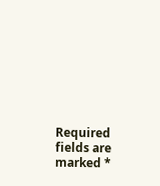Required fields are marked *